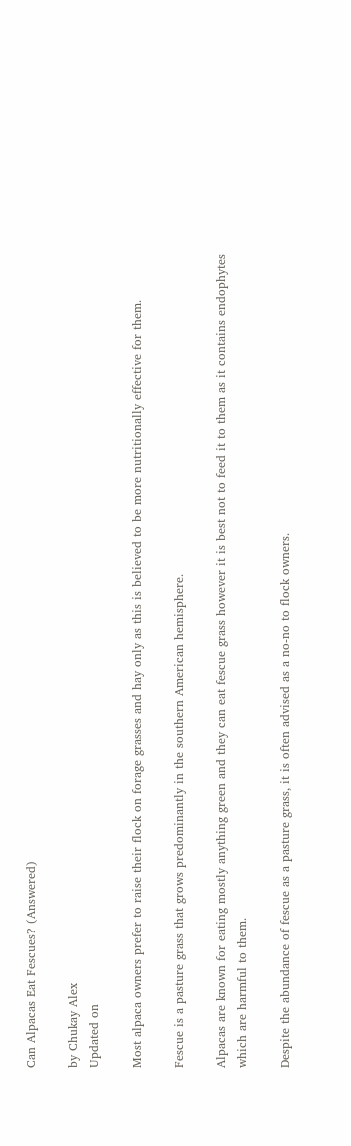Can Alpacas Eat Fescues? (Answered)

by Chukay Alex
Updated on

Most alpaca owners prefer to raise their flock on forage grasses and hay only as this is believed to be more nutritionally effective for them.

Fescue is a pasture grass that grows predominantly in the southern American hemisphere.

Alpacas are known for eating mostly anything green and they can eat fescue grass however it is best not to feed it to them as it contains endophytes which are harmful to them.

Despite the abundance of fescue as a pasture grass, it is often advised as a no-no to flock owners.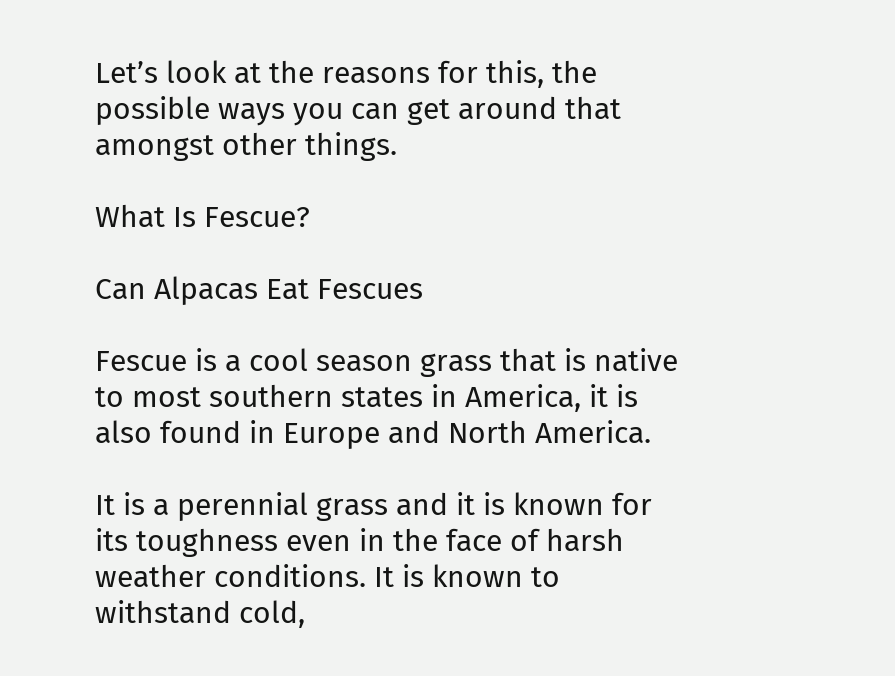Let’s look at the reasons for this, the possible ways you can get around that amongst other things.

What Is Fescue?

Can Alpacas Eat Fescues

Fescue is a cool season grass that is native to most southern states in America, it is also found in Europe and North America.

It is a perennial grass and it is known for its toughness even in the face of harsh weather conditions. It is known to withstand cold,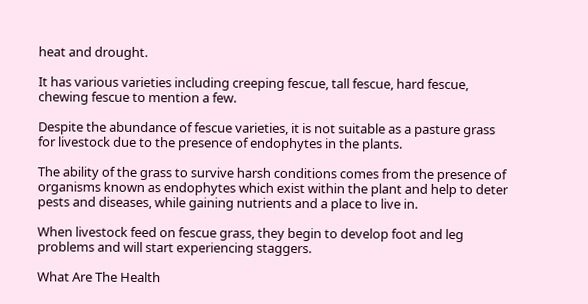heat and drought.

It has various varieties including creeping fescue, tall fescue, hard fescue, chewing fescue to mention a few.

Despite the abundance of fescue varieties, it is not suitable as a pasture grass for livestock due to the presence of endophytes in the plants.

The ability of the grass to survive harsh conditions comes from the presence of organisms known as endophytes which exist within the plant and help to deter pests and diseases, while gaining nutrients and a place to live in.

When livestock feed on fescue grass, they begin to develop foot and leg problems and will start experiencing staggers.

What Are The Health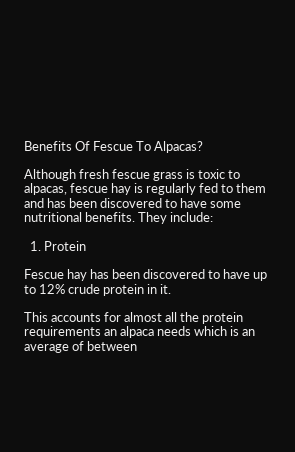Benefits Of Fescue To Alpacas?

Although fresh fescue grass is toxic to alpacas, fescue hay is regularly fed to them and has been discovered to have some nutritional benefits. They include:

  1. Protein

Fescue hay has been discovered to have up to 12% crude protein in it.

This accounts for almost all the protein requirements an alpaca needs which is an average of between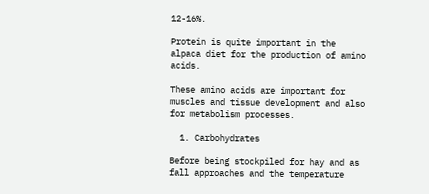12-16%.

Protein is quite important in the alpaca diet for the production of amino acids.

These amino acids are important for muscles and tissue development and also for metabolism processes.

  1. Carbohydrates

Before being stockpiled for hay and as fall approaches and the temperature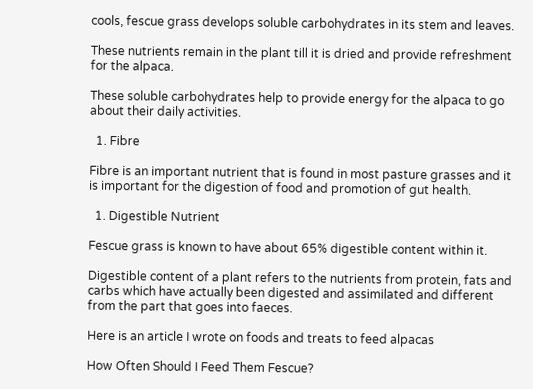cools, fescue grass develops soluble carbohydrates in its stem and leaves.

These nutrients remain in the plant till it is dried and provide refreshment for the alpaca.

These soluble carbohydrates help to provide energy for the alpaca to go about their daily activities.

  1. Fibre

Fibre is an important nutrient that is found in most pasture grasses and it is important for the digestion of food and promotion of gut health.

  1. Digestible Nutrient

Fescue grass is known to have about 65% digestible content within it.

Digestible content of a plant refers to the nutrients from protein, fats and carbs which have actually been digested and assimilated and different from the part that goes into faeces.

Here is an article I wrote on foods and treats to feed alpacas

How Often Should I Feed Them Fescue?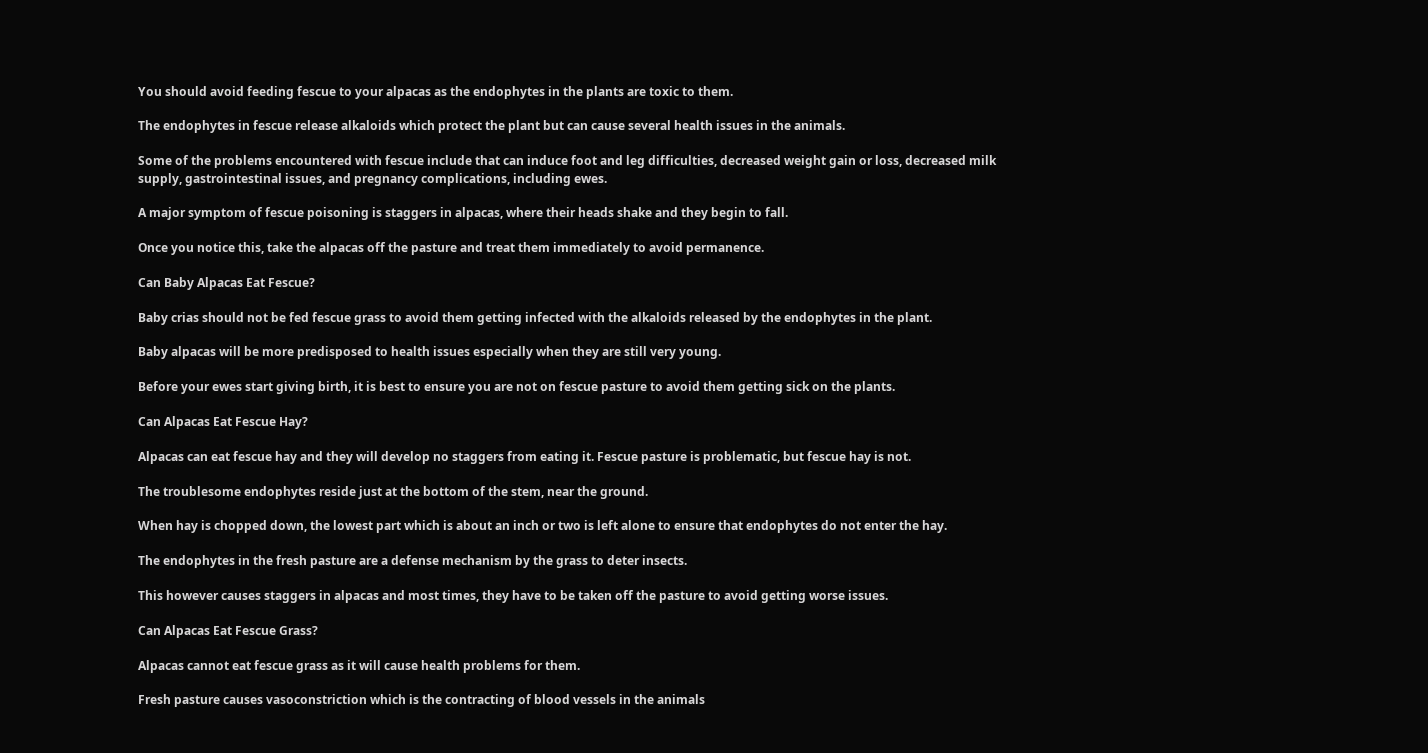You should avoid feeding fescue to your alpacas as the endophytes in the plants are toxic to them.

The endophytes in fescue release alkaloids which protect the plant but can cause several health issues in the animals.

Some of the problems encountered with fescue include that can induce foot and leg difficulties, decreased weight gain or loss, decreased milk supply, gastrointestinal issues, and pregnancy complications, including ewes.

A major symptom of fescue poisoning is staggers in alpacas, where their heads shake and they begin to fall.

Once you notice this, take the alpacas off the pasture and treat them immediately to avoid permanence.

Can Baby Alpacas Eat Fescue?

Baby crias should not be fed fescue grass to avoid them getting infected with the alkaloids released by the endophytes in the plant.

Baby alpacas will be more predisposed to health issues especially when they are still very young.

Before your ewes start giving birth, it is best to ensure you are not on fescue pasture to avoid them getting sick on the plants.

Can Alpacas Eat Fescue Hay?

Alpacas can eat fescue hay and they will develop no staggers from eating it. Fescue pasture is problematic, but fescue hay is not.

The troublesome endophytes reside just at the bottom of the stem, near the ground.

When hay is chopped down, the lowest part which is about an inch or two is left alone to ensure that endophytes do not enter the hay.

The endophytes in the fresh pasture are a defense mechanism by the grass to deter insects.

This however causes staggers in alpacas and most times, they have to be taken off the pasture to avoid getting worse issues.

Can Alpacas Eat Fescue Grass?

Alpacas cannot eat fescue grass as it will cause health problems for them.

Fresh pasture causes vasoconstriction which is the contracting of blood vessels in the animals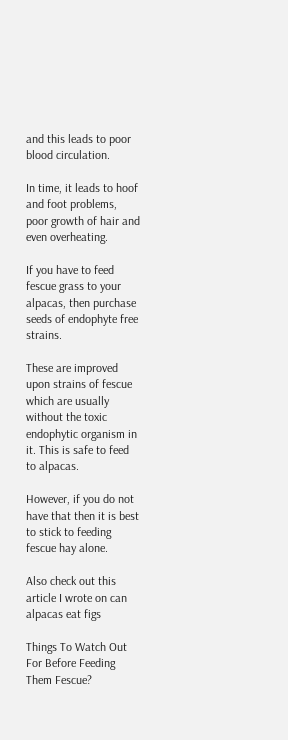and this leads to poor blood circulation.

In time, it leads to hoof and foot problems, poor growth of hair and even overheating.

If you have to feed fescue grass to your alpacas, then purchase seeds of endophyte free strains.

These are improved upon strains of fescue which are usually without the toxic endophytic organism in it. This is safe to feed to alpacas.

However, if you do not have that then it is best to stick to feeding fescue hay alone.

Also check out this article I wrote on can alpacas eat figs

Things To Watch Out For Before Feeding Them Fescue?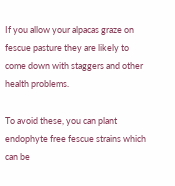If you allow your alpacas graze on fescue pasture they are likely to come down with staggers and other health problems.

To avoid these, you can plant endophyte free fescue strains which can be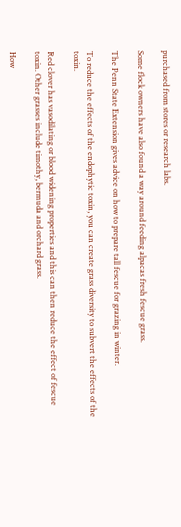purchased from stores or research labs.

Some flock owners have also found a way around feeding alpacas fresh fescue grass.

The Penn State Extension gives advice on how to prepare tall fescue for grazing in winter.

To reduce the effects of the endophytic toxin, you can create grass diversity to subvert the effects of the toxin.

Red clover has vasodilating or blood widening properties and this can then reduce the effect of fescue toxin. Other grasses include timothy, bermuda and orchard grass.

How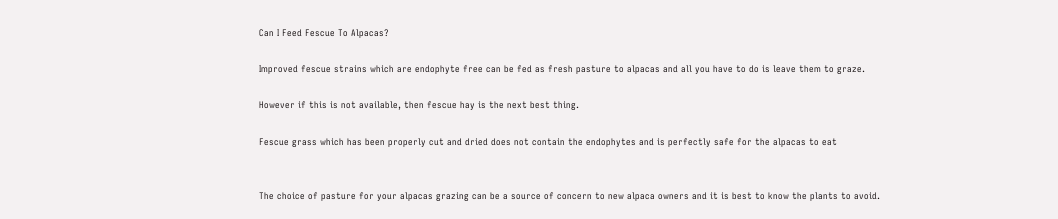Can I Feed Fescue To Alpacas?

Improved fescue strains which are endophyte free can be fed as fresh pasture to alpacas and all you have to do is leave them to graze.

However if this is not available, then fescue hay is the next best thing.

Fescue grass which has been properly cut and dried does not contain the endophytes and is perfectly safe for the alpacas to eat


The choice of pasture for your alpacas grazing can be a source of concern to new alpaca owners and it is best to know the plants to avoid.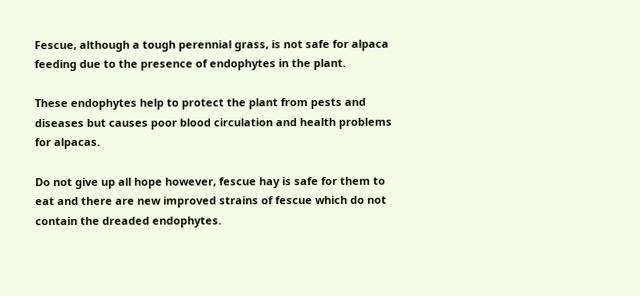Fescue, although a tough perennial grass, is not safe for alpaca feeding due to the presence of endophytes in the plant.

These endophytes help to protect the plant from pests and diseases but causes poor blood circulation and health problems for alpacas.

Do not give up all hope however, fescue hay is safe for them to eat and there are new improved strains of fescue which do not contain the dreaded endophytes.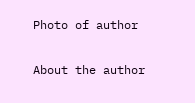Photo of author

About the author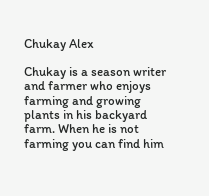Chukay Alex

Chukay is a season writer and farmer who enjoys farming and growing plants in his backyard farm. When he is not farming you can find him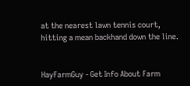at the nearest lawn tennis court, hitting a mean backhand down the line.


HayFarmGuy - Get Info About Farm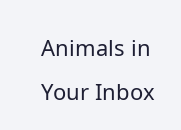Animals in Your Inbox